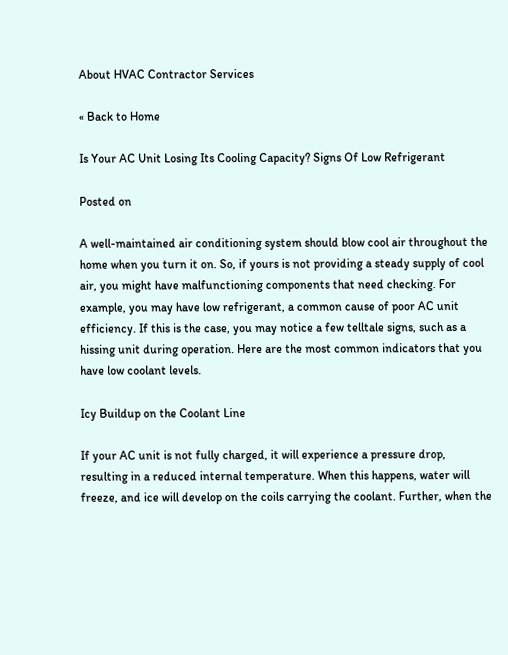About HVAC Contractor Services

« Back to Home

Is Your AC Unit Losing Its Cooling Capacity? Signs Of Low Refrigerant

Posted on

A well-maintained air conditioning system should blow cool air throughout the home when you turn it on. So, if yours is not providing a steady supply of cool air, you might have malfunctioning components that need checking. For example, you may have low refrigerant, a common cause of poor AC unit efficiency. If this is the case, you may notice a few telltale signs, such as a hissing unit during operation. Here are the most common indicators that you have low coolant levels.

Icy Buildup on the Coolant Line

If your AC unit is not fully charged, it will experience a pressure drop, resulting in a reduced internal temperature. When this happens, water will freeze, and ice will develop on the coils carrying the coolant. Further, when the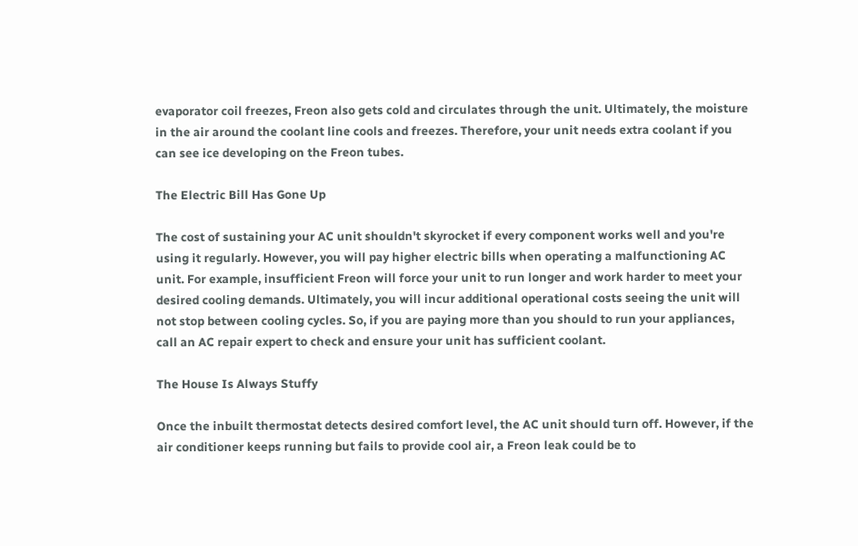evaporator coil freezes, Freon also gets cold and circulates through the unit. Ultimately, the moisture in the air around the coolant line cools and freezes. Therefore, your unit needs extra coolant if you can see ice developing on the Freon tubes.

The Electric Bill Has Gone Up

The cost of sustaining your AC unit shouldn't skyrocket if every component works well and you're using it regularly. However, you will pay higher electric bills when operating a malfunctioning AC unit. For example, insufficient Freon will force your unit to run longer and work harder to meet your desired cooling demands. Ultimately, you will incur additional operational costs seeing the unit will not stop between cooling cycles. So, if you are paying more than you should to run your appliances, call an AC repair expert to check and ensure your unit has sufficient coolant.

The House Is Always Stuffy

Once the inbuilt thermostat detects desired comfort level, the AC unit should turn off. However, if the air conditioner keeps running but fails to provide cool air, a Freon leak could be to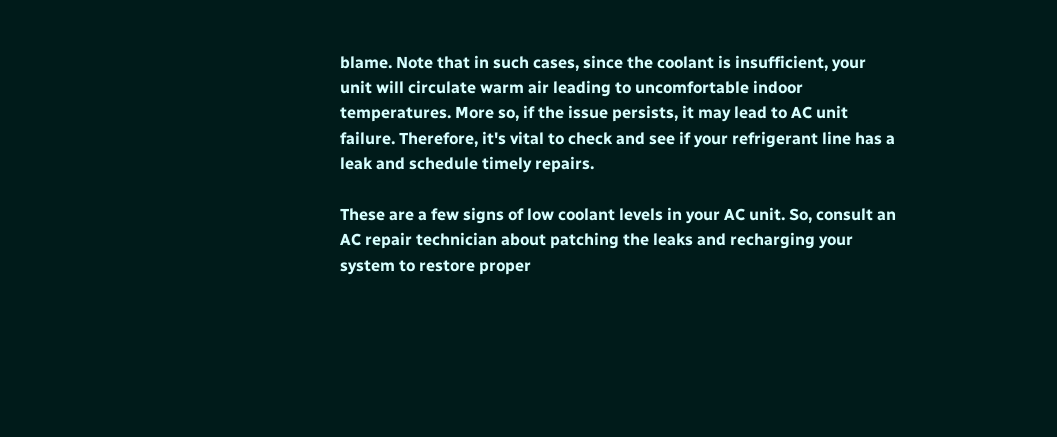blame. Note that in such cases, since the coolant is insufficient, your unit will circulate warm air leading to uncomfortable indoor temperatures. More so, if the issue persists, it may lead to AC unit failure. Therefore, it's vital to check and see if your refrigerant line has a leak and schedule timely repairs.

These are a few signs of low coolant levels in your AC unit. So, consult an AC repair technician about patching the leaks and recharging your system to restore proper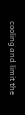cooling and limit the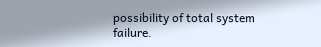possibility of total system failure.